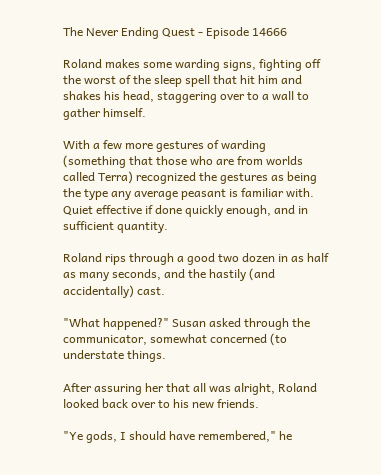The Never Ending Quest - Episode 14666

Roland makes some warding signs, fighting off the worst of the sleep spell that hit him and shakes his head, staggering over to a wall to gather himself.

With a few more gestures of warding (something that those who are from worlds called Terra) recognized the gestures as being the type any average peasant is familiar with. Quiet effective if done quickly enough, and in sufficient quantity.

Roland rips through a good two dozen in as half as many seconds, and the hastily (and accidentally) cast.

"What happened?" Susan asked through the communicator, somewhat concerned (to understate things.

After assuring her that all was alright, Roland looked back over to his new friends.

"Ye gods, I should have remembered," he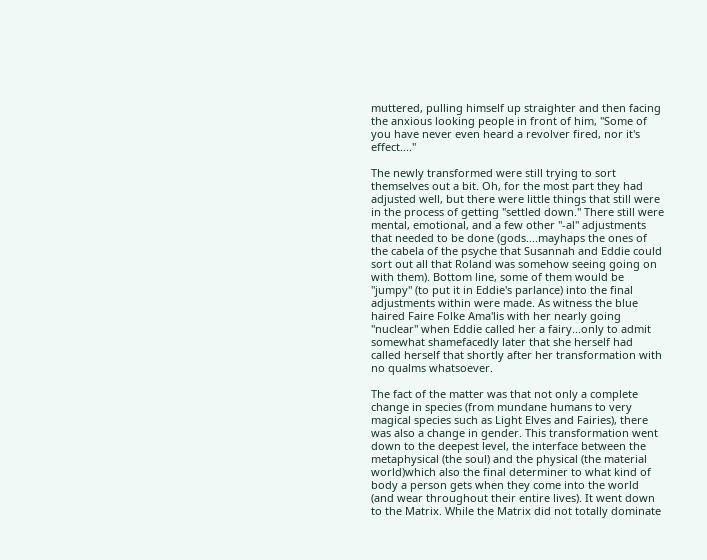muttered, pulling himself up straighter and then facing the anxious looking people in front of him, "Some of you have never even heard a revolver fired, nor it's effect...."

The newly transformed were still trying to sort themselves out a bit. Oh, for the most part they had adjusted well, but there were little things that still were in the process of getting "settled down." There still were mental, emotional, and a few other "-al" adjustments that needed to be done (gods....mayhaps the ones of the cabela of the psyche that Susannah and Eddie could sort out all that Roland was somehow seeing going on with them). Bottom line, some of them would be "jumpy" (to put it in Eddie's parlance) into the final adjustments within were made. As witness the blue haired Faire Folke Ama'lis with her nearly going "nuclear" when Eddie called her a fairy...only to admit somewhat shamefacedly later that she herself had called herself that shortly after her transformation with no qualms whatsoever.

The fact of the matter was that not only a complete change in species (from mundane humans to very magical species such as Light Elves and Fairies), there was also a change in gender. This transformation went down to the deepest level, the interface between the metaphysical (the soul) and the physical (the material world)which also the final determiner to what kind of body a person gets when they come into the world (and wear throughout their entire lives). It went down to the Matrix. While the Matrix did not totally dominate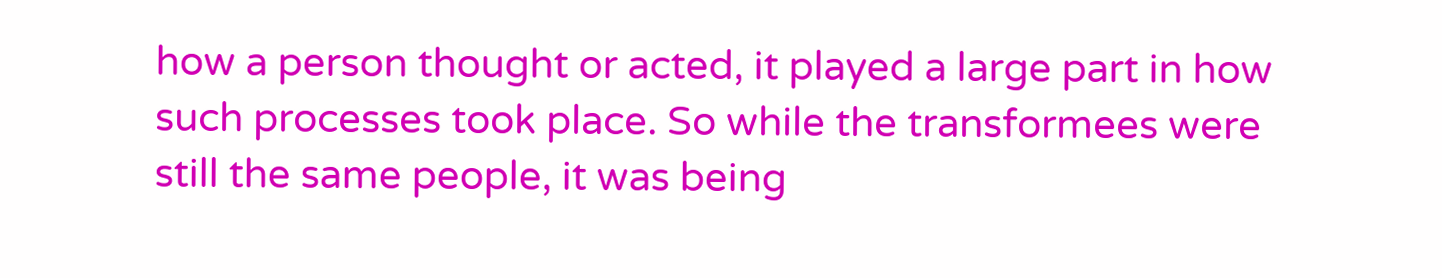how a person thought or acted, it played a large part in how such processes took place. So while the transformees were still the same people, it was being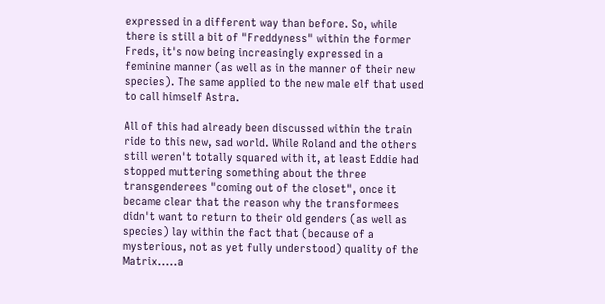expressed in a different way than before. So, while there is still a bit of "Freddyness" within the former Freds, it's now being increasingly expressed in a feminine manner (as well as in the manner of their new species). The same applied to the new male elf that used to call himself Astra.

All of this had already been discussed within the train ride to this new, sad world. While Roland and the others still weren't totally squared with it, at least Eddie had stopped muttering something about the three transgenderees "coming out of the closet", once it became clear that the reason why the transformees didn't want to return to their old genders (as well as species) lay within the fact that (because of a mysterious, not as yet fully understood) quality of the Matrix.....a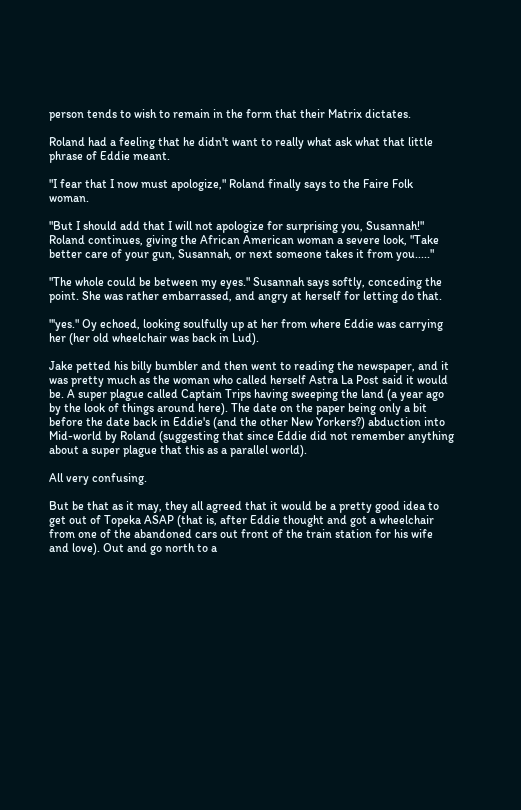person tends to wish to remain in the form that their Matrix dictates.

Roland had a feeling that he didn't want to really what ask what that little phrase of Eddie meant.

"I fear that I now must apologize," Roland finally says to the Faire Folk woman.

"But I should add that I will not apologize for surprising you, Susannah!" Roland continues, giving the African American woman a severe look, "Take better care of your gun, Susannah, or next someone takes it from you....."

"The whole could be between my eyes." Susannah says softly, conceding the point. She was rather embarrassed, and angry at herself for letting do that.

"'yes." Oy echoed, looking soulfully up at her from where Eddie was carrying her (her old wheelchair was back in Lud).

Jake petted his billy bumbler and then went to reading the newspaper, and it was pretty much as the woman who called herself Astra La Post said it would be. A super plague called Captain Trips having sweeping the land (a year ago by the look of things around here). The date on the paper being only a bit before the date back in Eddie's (and the other New Yorkers?) abduction into Mid-world by Roland (suggesting that since Eddie did not remember anything about a super plague that this as a parallel world).

All very confusing.

But be that as it may, they all agreed that it would be a pretty good idea to get out of Topeka ASAP (that is, after Eddie thought and got a wheelchair from one of the abandoned cars out front of the train station for his wife and love). Out and go north to a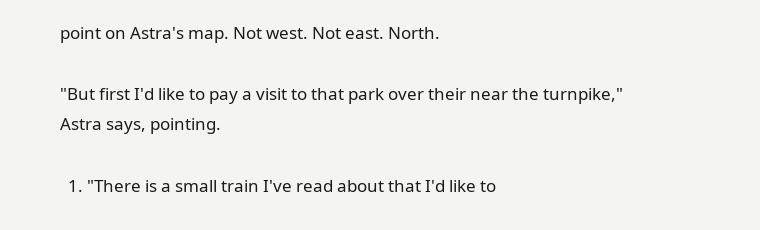point on Astra's map. Not west. Not east. North.

"But first I'd like to pay a visit to that park over their near the turnpike," Astra says, pointing.

  1. "There is a small train I've read about that I'd like to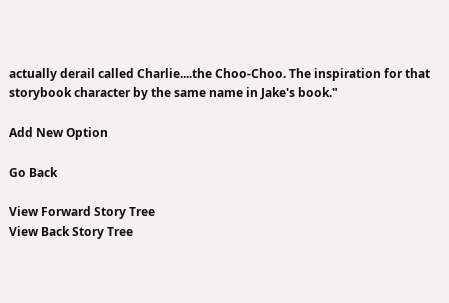actually derail called Charlie....the Choo-Choo. The inspiration for that storybook character by the same name in Jake's book."

Add New Option

Go Back

View Forward Story Tree
View Back Story Tree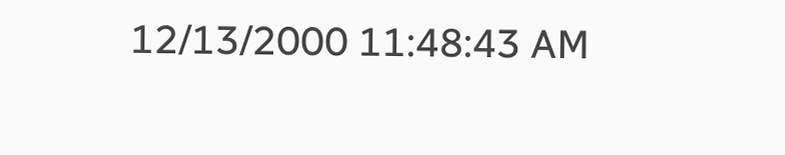12/13/2000 11:48:43 AM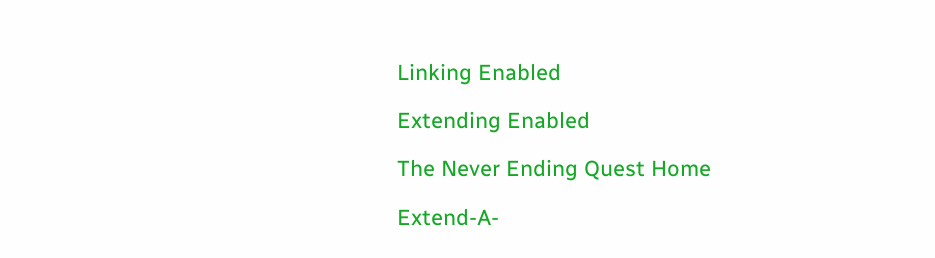Linking Enabled

Extending Enabled

The Never Ending Quest Home

Extend-A-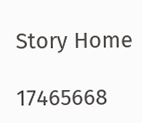Story Home

17465668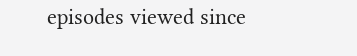episodes viewed since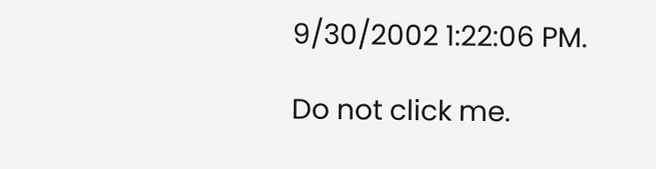9/30/2002 1:22:06 PM.

Do not click me.